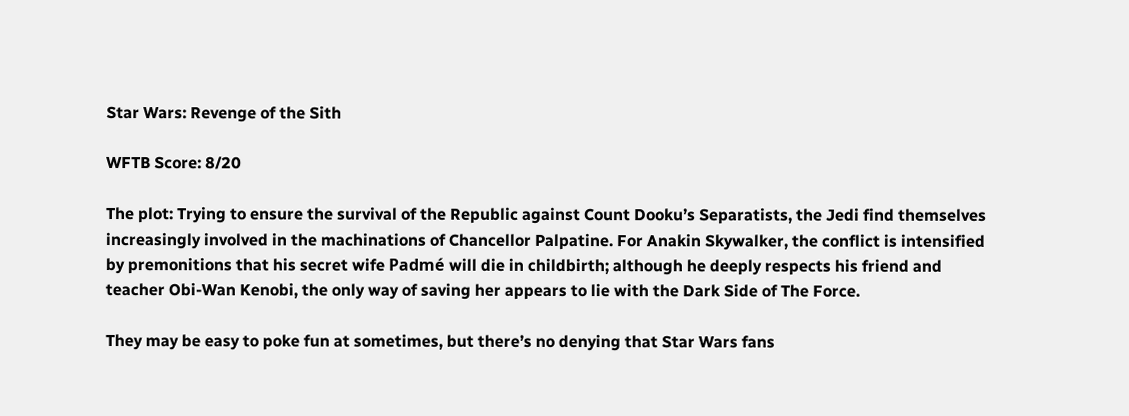Star Wars: Revenge of the Sith

WFTB Score: 8/20

The plot: Trying to ensure the survival of the Republic against Count Dooku’s Separatists, the Jedi find themselves increasingly involved in the machinations of Chancellor Palpatine. For Anakin Skywalker, the conflict is intensified by premonitions that his secret wife Padmé will die in childbirth; although he deeply respects his friend and teacher Obi-Wan Kenobi, the only way of saving her appears to lie with the Dark Side of The Force.

They may be easy to poke fun at sometimes, but there’s no denying that Star Wars fans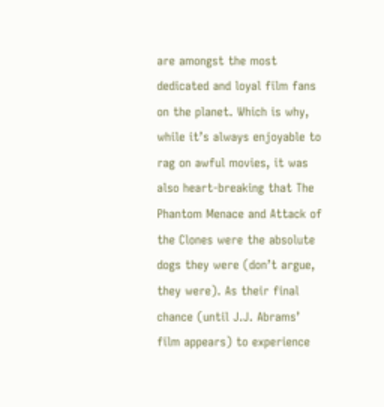are amongst the most dedicated and loyal film fans on the planet. Which is why, while it’s always enjoyable to rag on awful movies, it was also heart-breaking that The Phantom Menace and Attack of the Clones were the absolute dogs they were (don’t argue, they were). As their final chance (until J.J. Abrams’ film appears) to experience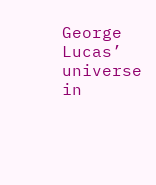George Lucas’ universe in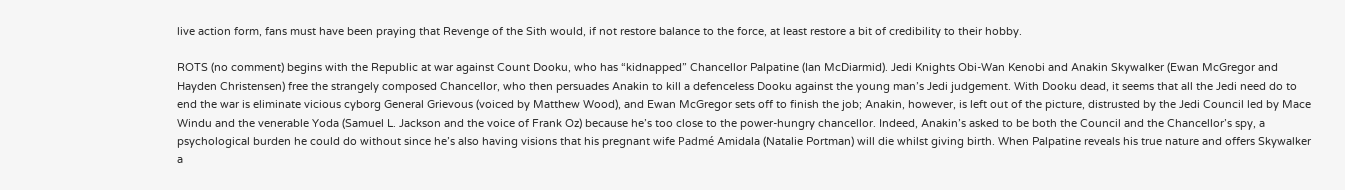live action form, fans must have been praying that Revenge of the Sith would, if not restore balance to the force, at least restore a bit of credibility to their hobby.

ROTS (no comment) begins with the Republic at war against Count Dooku, who has “kidnapped” Chancellor Palpatine (Ian McDiarmid). Jedi Knights Obi-Wan Kenobi and Anakin Skywalker (Ewan McGregor and Hayden Christensen) free the strangely composed Chancellor, who then persuades Anakin to kill a defenceless Dooku against the young man’s Jedi judgement. With Dooku dead, it seems that all the Jedi need do to end the war is eliminate vicious cyborg General Grievous (voiced by Matthew Wood), and Ewan McGregor sets off to finish the job; Anakin, however, is left out of the picture, distrusted by the Jedi Council led by Mace Windu and the venerable Yoda (Samuel L. Jackson and the voice of Frank Oz) because he’s too close to the power-hungry chancellor. Indeed, Anakin’s asked to be both the Council and the Chancellor’s spy, a psychological burden he could do without since he’s also having visions that his pregnant wife Padmé Amidala (Natalie Portman) will die whilst giving birth. When Palpatine reveals his true nature and offers Skywalker a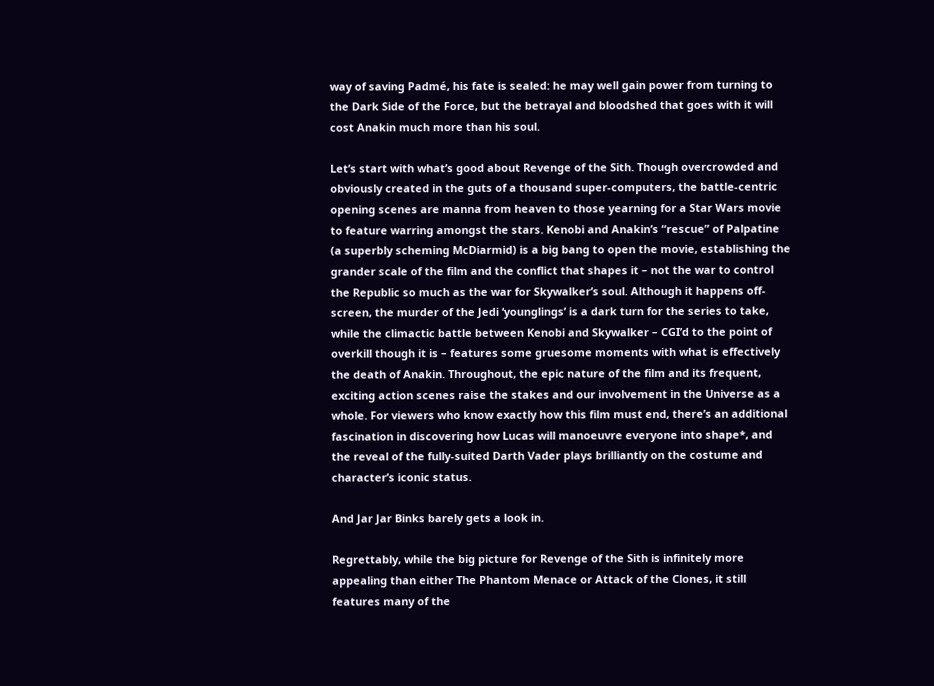way of saving Padmé, his fate is sealed: he may well gain power from turning to the Dark Side of the Force, but the betrayal and bloodshed that goes with it will cost Anakin much more than his soul.

Let’s start with what’s good about Revenge of the Sith. Though overcrowded and obviously created in the guts of a thousand super-computers, the battle-centric opening scenes are manna from heaven to those yearning for a Star Wars movie to feature warring amongst the stars. Kenobi and Anakin’s “rescue” of Palpatine (a superbly scheming McDiarmid) is a big bang to open the movie, establishing the grander scale of the film and the conflict that shapes it – not the war to control the Republic so much as the war for Skywalker’s soul. Although it happens off-screen, the murder of the Jedi ‘younglings’ is a dark turn for the series to take, while the climactic battle between Kenobi and Skywalker – CGI’d to the point of overkill though it is – features some gruesome moments with what is effectively the death of Anakin. Throughout, the epic nature of the film and its frequent, exciting action scenes raise the stakes and our involvement in the Universe as a whole. For viewers who know exactly how this film must end, there’s an additional fascination in discovering how Lucas will manoeuvre everyone into shape*, and the reveal of the fully-suited Darth Vader plays brilliantly on the costume and character’s iconic status.

And Jar Jar Binks barely gets a look in.

Regrettably, while the big picture for Revenge of the Sith is infinitely more appealing than either The Phantom Menace or Attack of the Clones, it still features many of the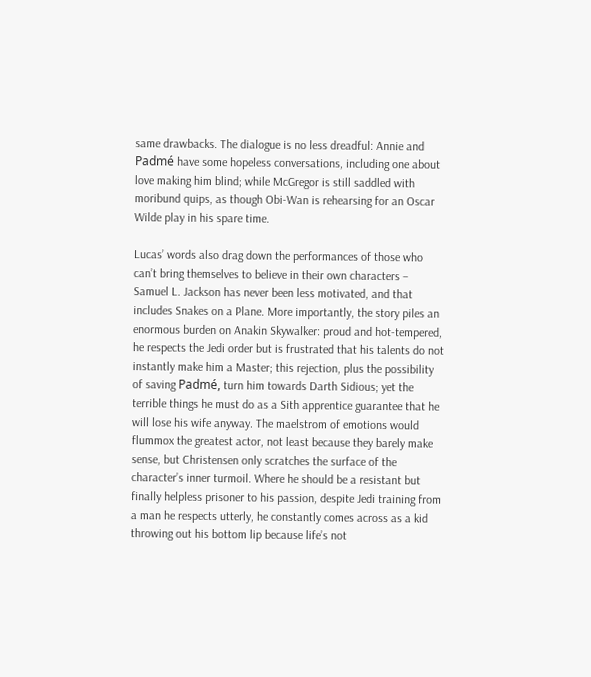same drawbacks. The dialogue is no less dreadful: Annie and Padmé have some hopeless conversations, including one about love making him blind; while McGregor is still saddled with moribund quips, as though Obi-Wan is rehearsing for an Oscar Wilde play in his spare time.

Lucas’ words also drag down the performances of those who can’t bring themselves to believe in their own characters – Samuel L. Jackson has never been less motivated, and that includes Snakes on a Plane. More importantly, the story piles an enormous burden on Anakin Skywalker: proud and hot-tempered, he respects the Jedi order but is frustrated that his talents do not instantly make him a Master; this rejection, plus the possibility of saving Padmé, turn him towards Darth Sidious; yet the terrible things he must do as a Sith apprentice guarantee that he will lose his wife anyway. The maelstrom of emotions would flummox the greatest actor, not least because they barely make sense, but Christensen only scratches the surface of the character’s inner turmoil. Where he should be a resistant but finally helpless prisoner to his passion, despite Jedi training from a man he respects utterly, he constantly comes across as a kid throwing out his bottom lip because life’s not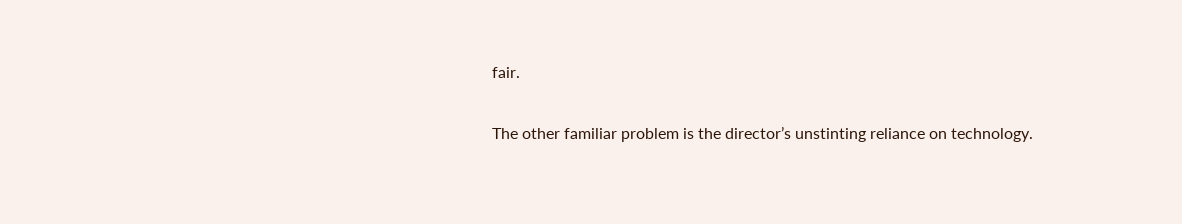fair.

The other familiar problem is the director’s unstinting reliance on technology.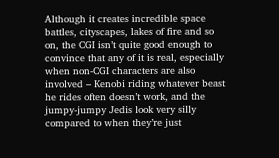Although it creates incredible space battles, cityscapes, lakes of fire and so on, the CGI isn’t quite good enough to convince that any of it is real, especially when non-CGI characters are also involved – Kenobi riding whatever beast he rides often doesn’t work, and the jumpy-jumpy Jedis look very silly compared to when they’re just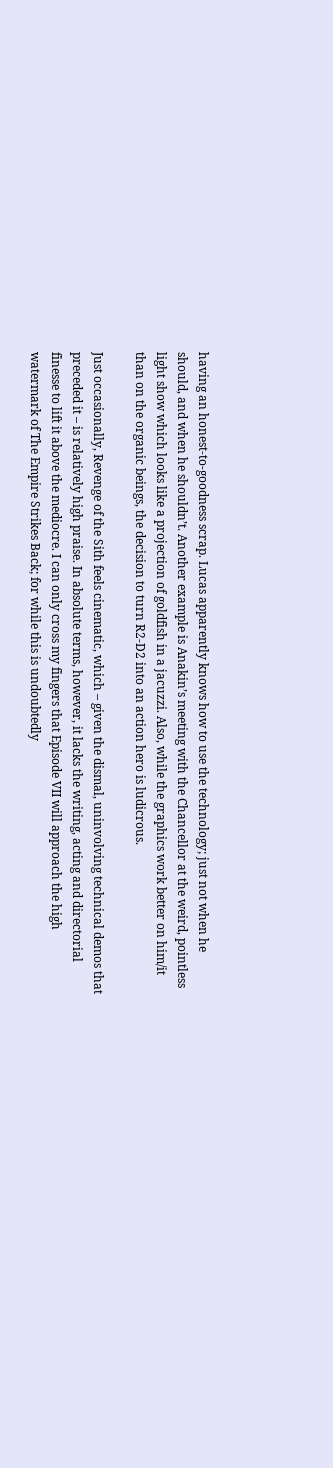having an honest-to-goodness scrap. Lucas apparently knows how to use the technology; just not when he should, and when he shouldn’t. Another example is Anakin’s meeting with the Chancellor at the weird, pointless light show which looks like a projection of goldfish in a jacuzzi. Also, while the graphics work better on him/it than on the organic beings, the decision to turn R2-D2 into an action hero is ludicrous.

Just occasionally, Revenge of the Sith feels cinematic, which – given the dismal, uninvolving technical demos that preceded it – is relatively high praise. In absolute terms, however, it lacks the writing, acting and directorial finesse to lift it above the mediocre. I can only cross my fingers that Episode VII will approach the high watermark of The Empire Strikes Back; for while this is undoubtedly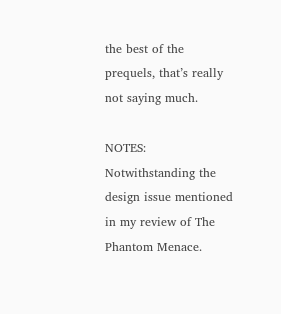the best of the prequels, that’s really not saying much.

NOTES: Notwithstanding the design issue mentioned in my review of The Phantom Menace.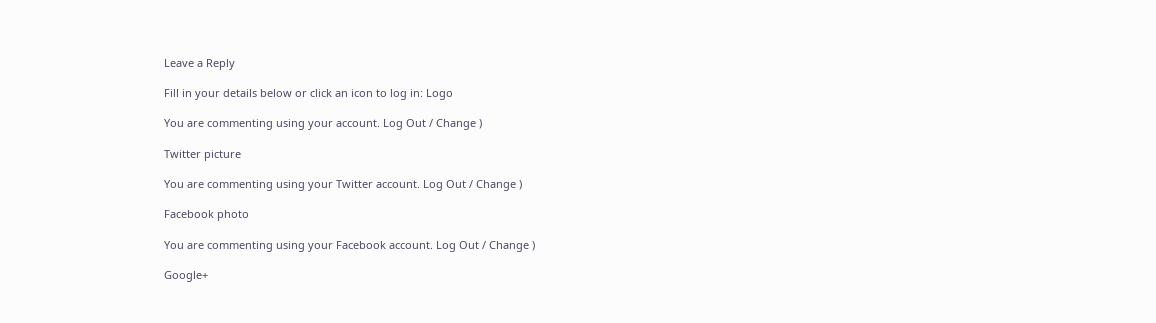Leave a Reply

Fill in your details below or click an icon to log in: Logo

You are commenting using your account. Log Out / Change )

Twitter picture

You are commenting using your Twitter account. Log Out / Change )

Facebook photo

You are commenting using your Facebook account. Log Out / Change )

Google+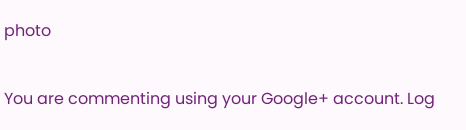photo

You are commenting using your Google+ account. Log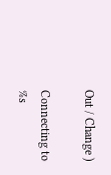Out / Change )

Connecting to %s